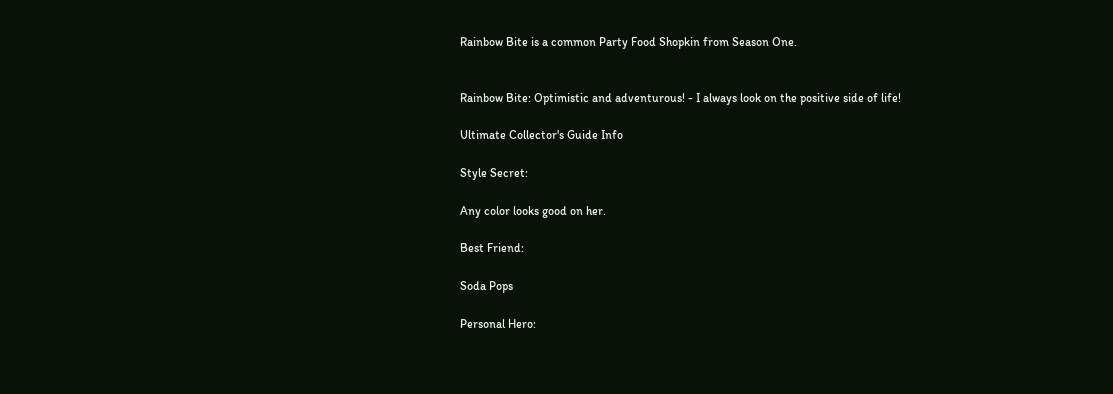Rainbow Bite is a common Party Food Shopkin from Season One.


Rainbow Bite: Optimistic and adventurous! - I always look on the positive side of life!

Ultimate Collector's Guide Info

Style Secret:

Any color looks good on her.

Best Friend:

Soda Pops

Personal Hero: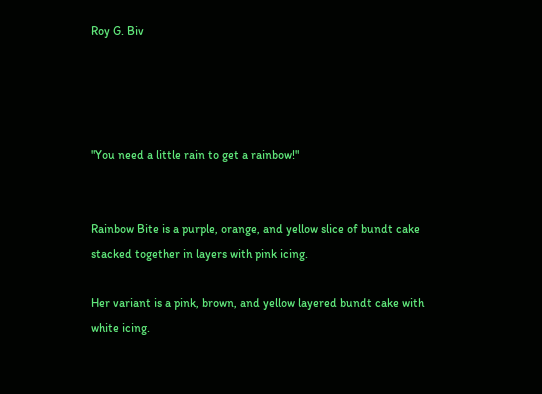Roy G. Biv




"You need a little rain to get a rainbow!"


Rainbow Bite is a purple, orange, and yellow slice of bundt cake stacked together in layers with pink icing.

Her variant is a pink, brown, and yellow layered bundt cake with white icing.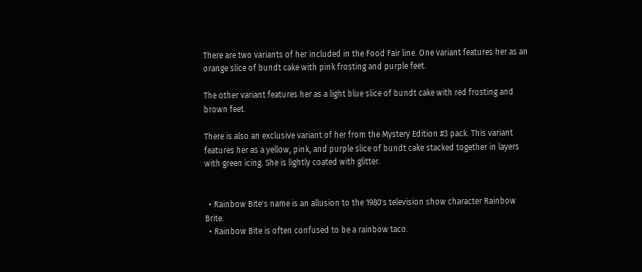There are two variants of her included in the Food Fair line. One variant features her as an orange slice of bundt cake with pink frosting and purple feet.

The other variant features her as a light blue slice of bundt cake with red frosting and brown feet.

There is also an exclusive variant of her from the Mystery Edition #3 pack. This variant features her as a yellow, pink, and purple slice of bundt cake stacked together in layers with green icing. She is lightly coated with glitter.


  • Rainbow Bite's name is an allusion to the 1980's television show character Rainbow Brite.
  • Rainbow Bite is often confused to be a rainbow taco.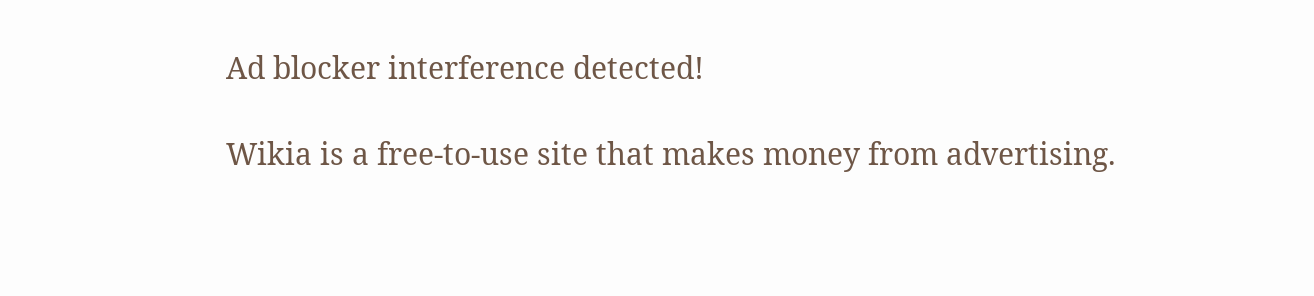Ad blocker interference detected!

Wikia is a free-to-use site that makes money from advertising.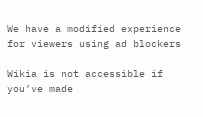We have a modified experience for viewers using ad blockers

Wikia is not accessible if you’ve made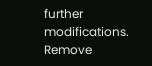further modifications. Remove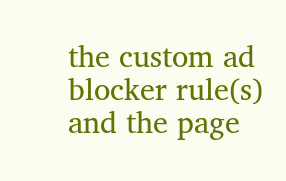the custom ad blocker rule(s) and the page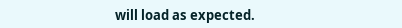will load as expected.